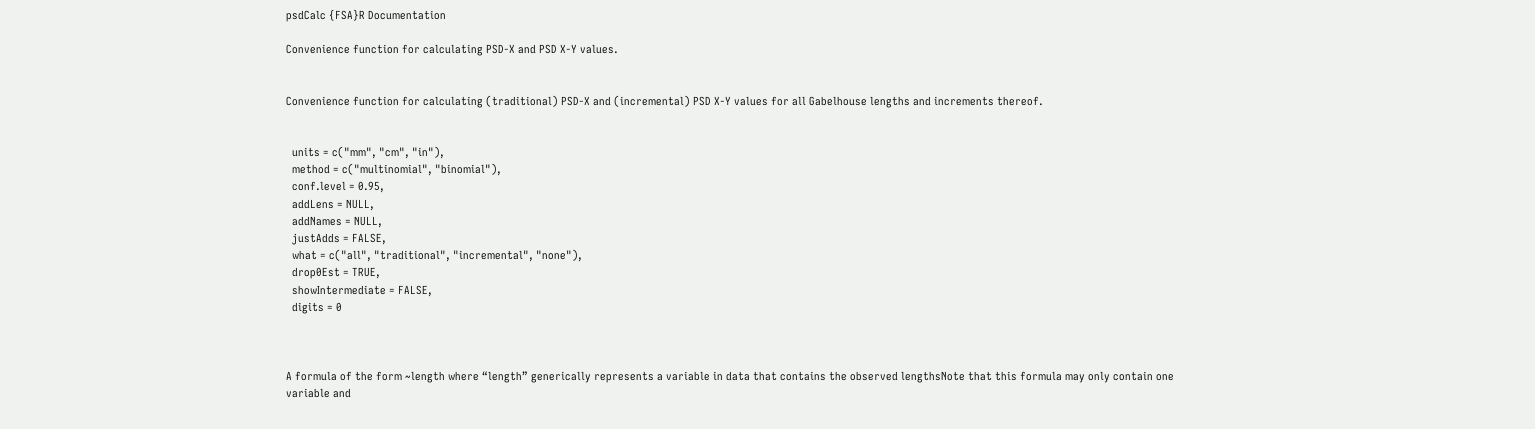psdCalc {FSA}R Documentation

Convenience function for calculating PSD-X and PSD X-Y values.


Convenience function for calculating (traditional) PSD-X and (incremental) PSD X-Y values for all Gabelhouse lengths and increments thereof.


  units = c("mm", "cm", "in"),
  method = c("multinomial", "binomial"),
  conf.level = 0.95,
  addLens = NULL,
  addNames = NULL,
  justAdds = FALSE,
  what = c("all", "traditional", "incremental", "none"),
  drop0Est = TRUE,
  showIntermediate = FALSE,
  digits = 0



A formula of the form ~length where “length” generically represents a variable in data that contains the observed lengthsNote that this formula may only contain one variable and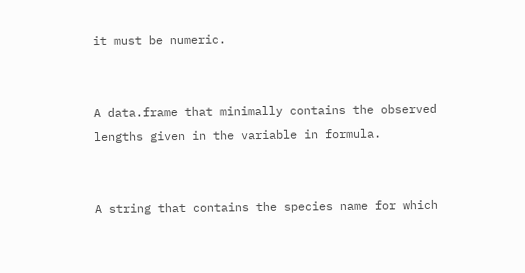it must be numeric.


A data.frame that minimally contains the observed lengths given in the variable in formula.


A string that contains the species name for which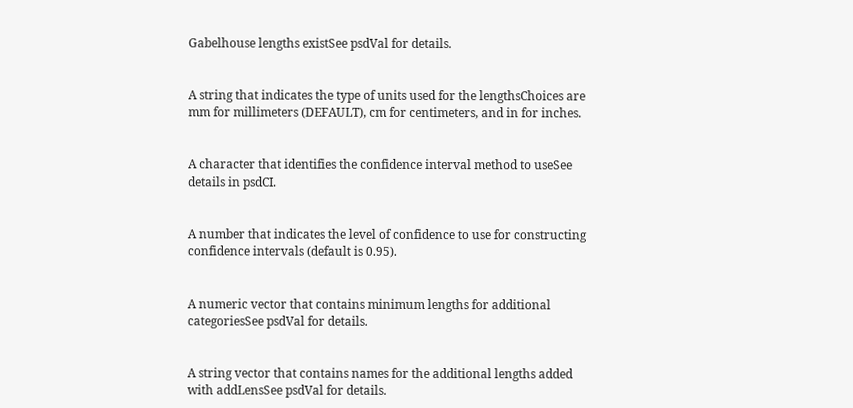Gabelhouse lengths existSee psdVal for details.


A string that indicates the type of units used for the lengthsChoices are mm for millimeters (DEFAULT), cm for centimeters, and in for inches.


A character that identifies the confidence interval method to useSee details in psdCI.


A number that indicates the level of confidence to use for constructing confidence intervals (default is 0.95).


A numeric vector that contains minimum lengths for additional categoriesSee psdVal for details.


A string vector that contains names for the additional lengths added with addLensSee psdVal for details.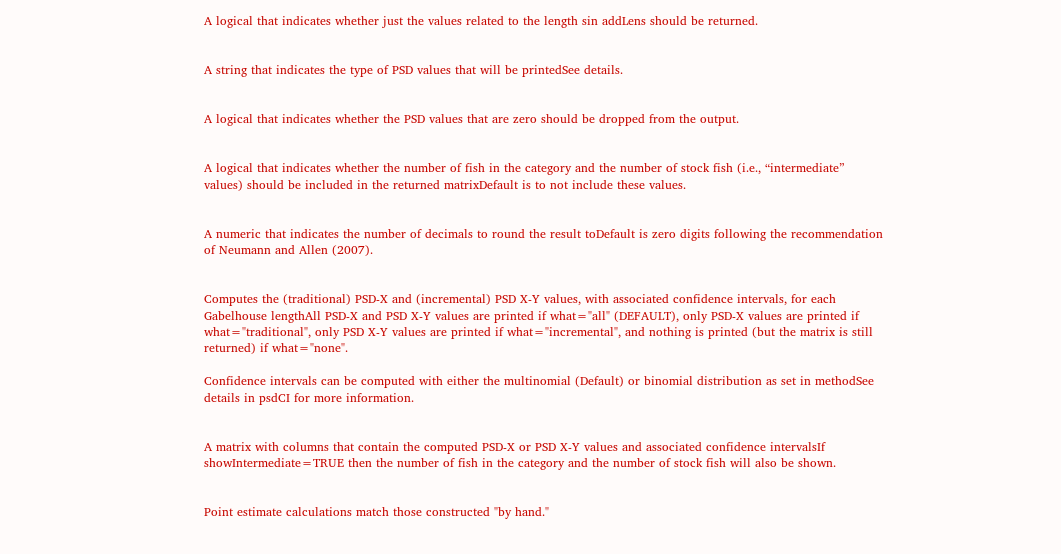A logical that indicates whether just the values related to the length sin addLens should be returned.


A string that indicates the type of PSD values that will be printedSee details.


A logical that indicates whether the PSD values that are zero should be dropped from the output.


A logical that indicates whether the number of fish in the category and the number of stock fish (i.e., “intermediate” values) should be included in the returned matrixDefault is to not include these values.


A numeric that indicates the number of decimals to round the result toDefault is zero digits following the recommendation of Neumann and Allen (2007).


Computes the (traditional) PSD-X and (incremental) PSD X-Y values, with associated confidence intervals, for each Gabelhouse lengthAll PSD-X and PSD X-Y values are printed if what="all" (DEFAULT), only PSD-X values are printed if what="traditional", only PSD X-Y values are printed if what="incremental", and nothing is printed (but the matrix is still returned) if what="none".

Confidence intervals can be computed with either the multinomial (Default) or binomial distribution as set in methodSee details in psdCI for more information.


A matrix with columns that contain the computed PSD-X or PSD X-Y values and associated confidence intervalsIf showIntermediate=TRUE then the number of fish in the category and the number of stock fish will also be shown.


Point estimate calculations match those constructed "by hand."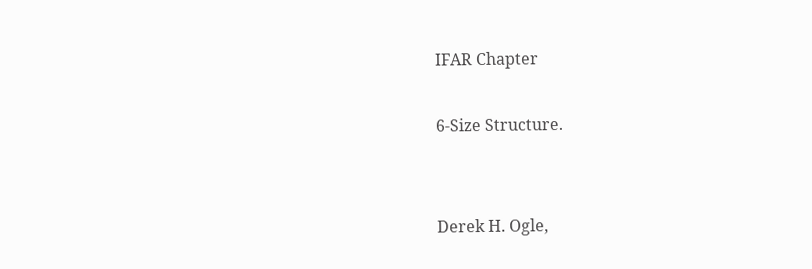IFAR Chapter

6-Size Structure.


Derek H. Ogle,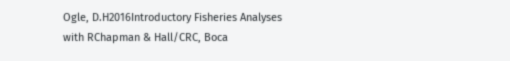Ogle, D.H2016Introductory Fisheries Analyses with RChapman & Hall/CRC, Boca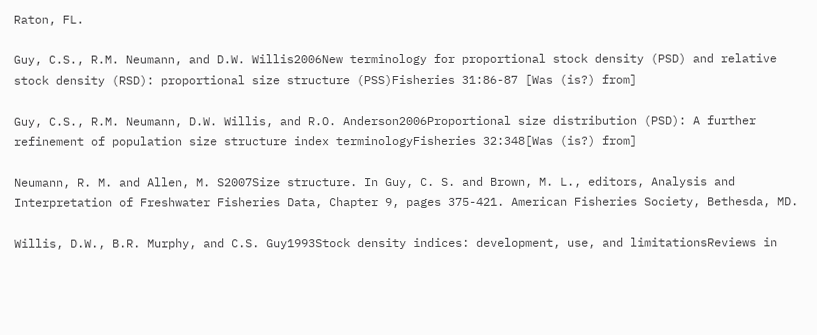Raton, FL.

Guy, C.S., R.M. Neumann, and D.W. Willis2006New terminology for proportional stock density (PSD) and relative stock density (RSD): proportional size structure (PSS)Fisheries 31:86-87 [Was (is?) from]

Guy, C.S., R.M. Neumann, D.W. Willis, and R.O. Anderson2006Proportional size distribution (PSD): A further refinement of population size structure index terminologyFisheries 32:348[Was (is?) from]

Neumann, R. M. and Allen, M. S2007Size structure. In Guy, C. S. and Brown, M. L., editors, Analysis and Interpretation of Freshwater Fisheries Data, Chapter 9, pages 375-421. American Fisheries Society, Bethesda, MD.

Willis, D.W., B.R. Murphy, and C.S. Guy1993Stock density indices: development, use, and limitationsReviews in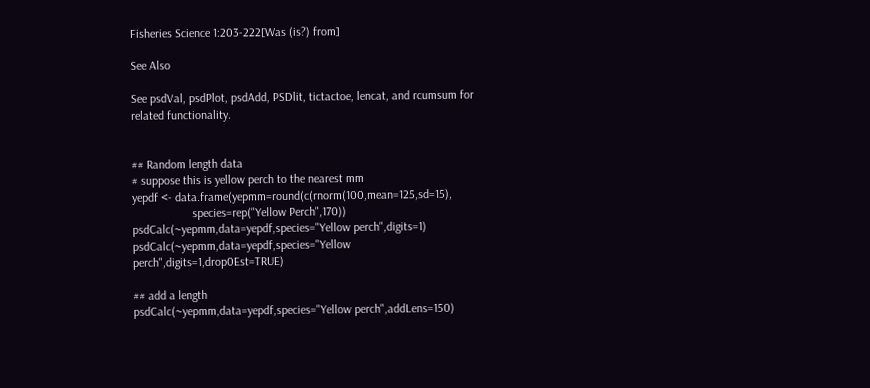Fisheries Science 1:203-222[Was (is?) from]

See Also

See psdVal, psdPlot, psdAdd, PSDlit, tictactoe, lencat, and rcumsum for related functionality.


## Random length data
# suppose this is yellow perch to the nearest mm
yepdf <- data.frame(yepmm=round(c(rnorm(100,mean=125,sd=15),
                    species=rep("Yellow Perch",170))
psdCalc(~yepmm,data=yepdf,species="Yellow perch",digits=1)
psdCalc(~yepmm,data=yepdf,species="Yellow perch",digits=1,drop0Est=TRUE)

## add a length
psdCalc(~yepmm,data=yepdf,species="Yellow perch",addLens=150)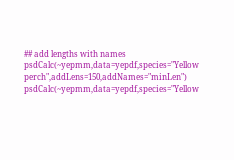## add lengths with names
psdCalc(~yepmm,data=yepdf,species="Yellow perch",addLens=150,addNames="minLen")
psdCalc(~yepmm,data=yepdf,species="Yellow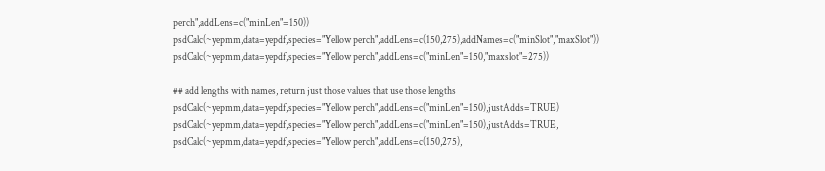perch",addLens=c("minLen"=150))
psdCalc(~yepmm,data=yepdf,species="Yellow perch",addLens=c(150,275),addNames=c("minSlot","maxSlot"))
psdCalc(~yepmm,data=yepdf,species="Yellow perch",addLens=c("minLen"=150,"maxslot"=275))

## add lengths with names, return just those values that use those lengths
psdCalc(~yepmm,data=yepdf,species="Yellow perch",addLens=c("minLen"=150),justAdds=TRUE)
psdCalc(~yepmm,data=yepdf,species="Yellow perch",addLens=c("minLen"=150),justAdds=TRUE,
psdCalc(~yepmm,data=yepdf,species="Yellow perch",addLens=c(150,275),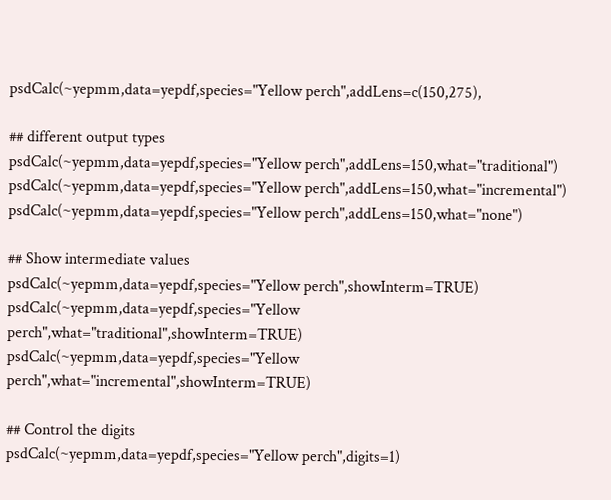psdCalc(~yepmm,data=yepdf,species="Yellow perch",addLens=c(150,275),

## different output types
psdCalc(~yepmm,data=yepdf,species="Yellow perch",addLens=150,what="traditional")
psdCalc(~yepmm,data=yepdf,species="Yellow perch",addLens=150,what="incremental")
psdCalc(~yepmm,data=yepdf,species="Yellow perch",addLens=150,what="none")

## Show intermediate values
psdCalc(~yepmm,data=yepdf,species="Yellow perch",showInterm=TRUE)
psdCalc(~yepmm,data=yepdf,species="Yellow perch",what="traditional",showInterm=TRUE)
psdCalc(~yepmm,data=yepdf,species="Yellow perch",what="incremental",showInterm=TRUE)

## Control the digits
psdCalc(~yepmm,data=yepdf,species="Yellow perch",digits=1)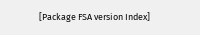[Package FSA version Index]